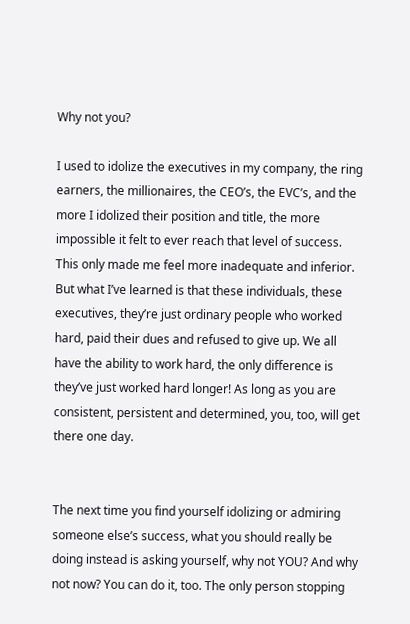Why not you?

I used to idolize the executives in my company, the ring earners, the millionaires, the CEO’s, the EVC’s, and the more I idolized their position and title, the more impossible it felt to ever reach that level of success. This only made me feel more inadequate and inferior. But what I’ve learned is that these individuals, these executives, they’re just ordinary people who worked hard, paid their dues and refused to give up. We all have the ability to work hard, the only difference is they’ve just worked hard longer! As long as you are consistent, persistent and determined, you, too, will get there one day.


The next time you find yourself idolizing or admiring someone else’s success, what you should really be doing instead is asking yourself, why not YOU? And why not now? You can do it, too. The only person stopping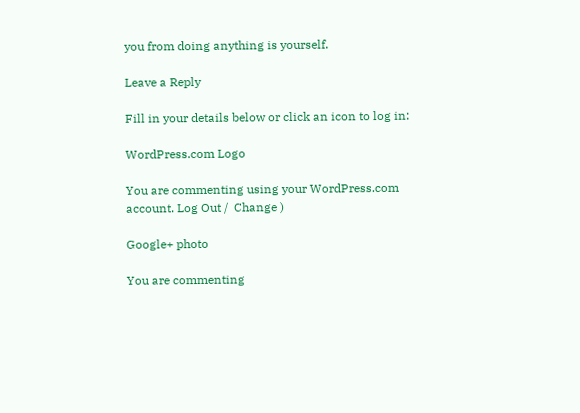you from doing anything is yourself.

Leave a Reply

Fill in your details below or click an icon to log in:

WordPress.com Logo

You are commenting using your WordPress.com account. Log Out /  Change )

Google+ photo

You are commenting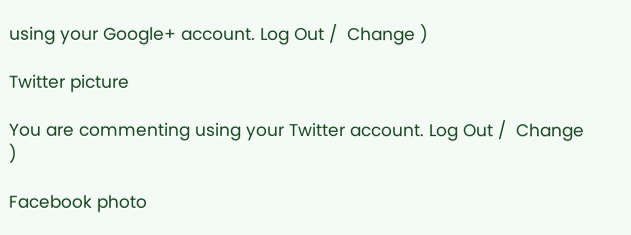using your Google+ account. Log Out /  Change )

Twitter picture

You are commenting using your Twitter account. Log Out /  Change )

Facebook photo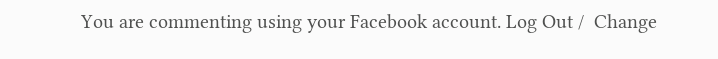You are commenting using your Facebook account. Log Out /  Change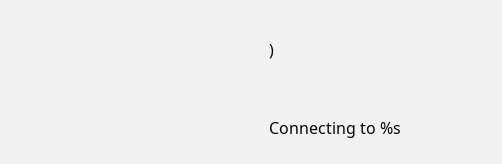)


Connecting to %s